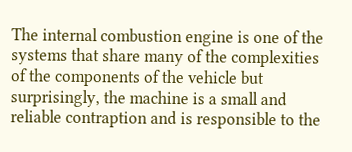The internal combustion engine is one of the systems that share many of the complexities of the components of the vehicle but surprisingly, the machine is a small and reliable contraption and is responsible to the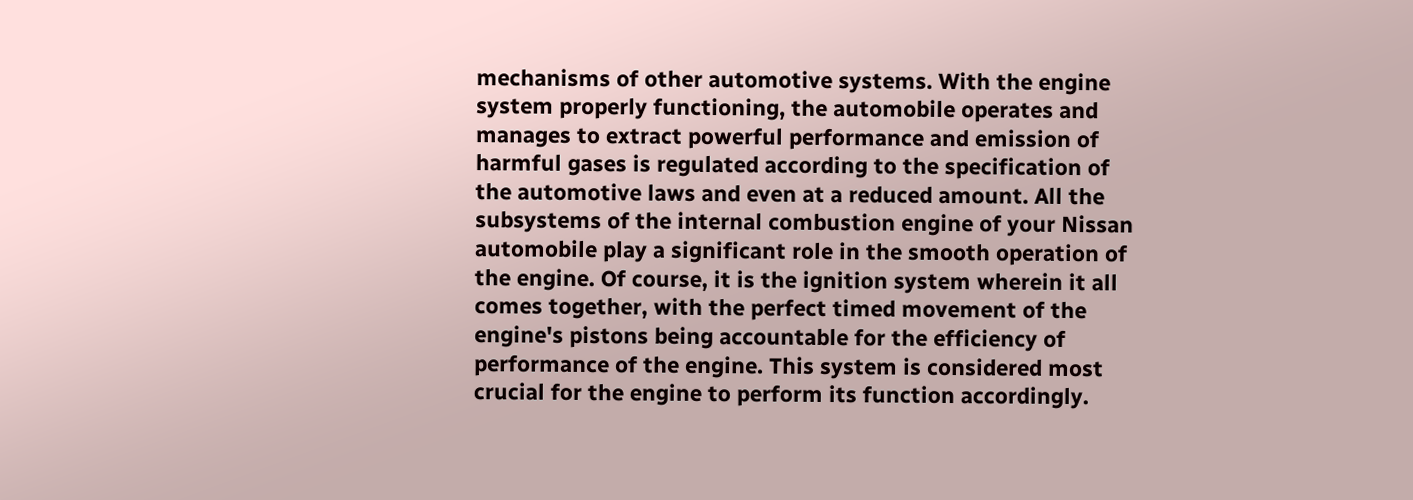mechanisms of other automotive systems. With the engine system properly functioning, the automobile operates and manages to extract powerful performance and emission of harmful gases is regulated according to the specification of the automotive laws and even at a reduced amount. All the subsystems of the internal combustion engine of your Nissan automobile play a significant role in the smooth operation of the engine. Of course, it is the ignition system wherein it all comes together, with the perfect timed movement of the engine's pistons being accountable for the efficiency of performance of the engine. This system is considered most crucial for the engine to perform its function accordingly.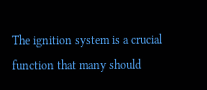The ignition system is a crucial function that many should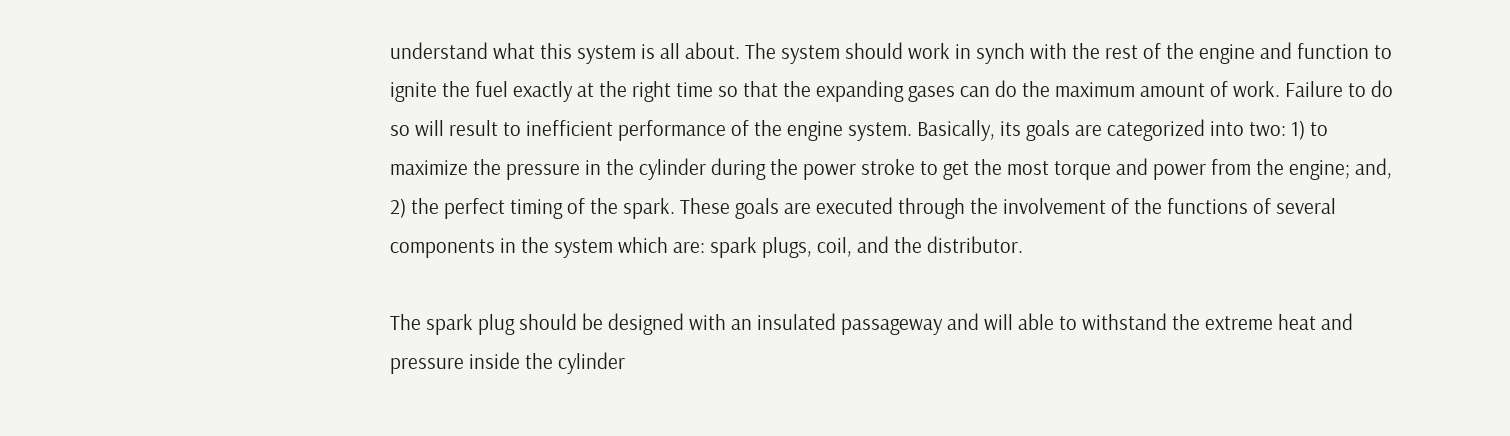understand what this system is all about. The system should work in synch with the rest of the engine and function to ignite the fuel exactly at the right time so that the expanding gases can do the maximum amount of work. Failure to do so will result to inefficient performance of the engine system. Basically, its goals are categorized into two: 1) to maximize the pressure in the cylinder during the power stroke to get the most torque and power from the engine; and, 2) the perfect timing of the spark. These goals are executed through the involvement of the functions of several components in the system which are: spark plugs, coil, and the distributor.

The spark plug should be designed with an insulated passageway and will able to withstand the extreme heat and pressure inside the cylinder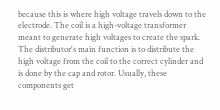because this is where high voltage travels down to the electrode. The coil is a high-voltage transformer meant to generate high voltages to create the spark. The distributor's main function is to distribute the high voltage from the coil to the correct cylinder and is done by the cap and rotor. Usually, these components get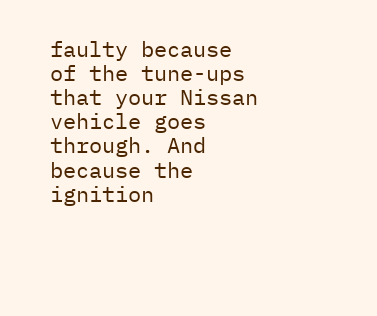faulty because of the tune-ups that your Nissan vehicle goes through. And because the ignition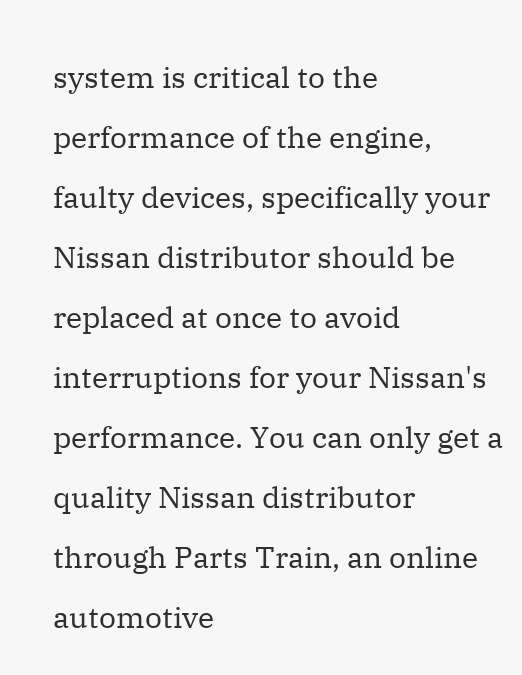system is critical to the performance of the engine, faulty devices, specifically your Nissan distributor should be replaced at once to avoid interruptions for your Nissan's performance. You can only get a quality Nissan distributor through Parts Train, an online automotive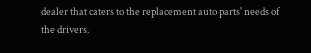dealer that caters to the replacement auto parts' needs of the drivers.